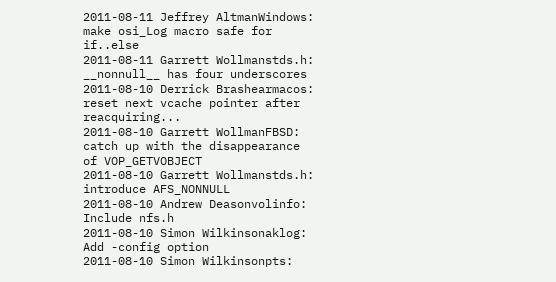2011-08-11 Jeffrey AltmanWindows: make osi_Log macro safe for if..else
2011-08-11 Garrett Wollmanstds.h: __nonnull__ has four underscores
2011-08-10 Derrick Brashearmacos: reset next vcache pointer after reacquiring...
2011-08-10 Garrett WollmanFBSD: catch up with the disappearance of VOP_GETVOBJECT
2011-08-10 Garrett Wollmanstds.h: introduce AFS_NONNULL
2011-08-10 Andrew Deasonvolinfo: Include nfs.h
2011-08-10 Simon Wilkinsonaklog: Add -config option
2011-08-10 Simon Wilkinsonpts: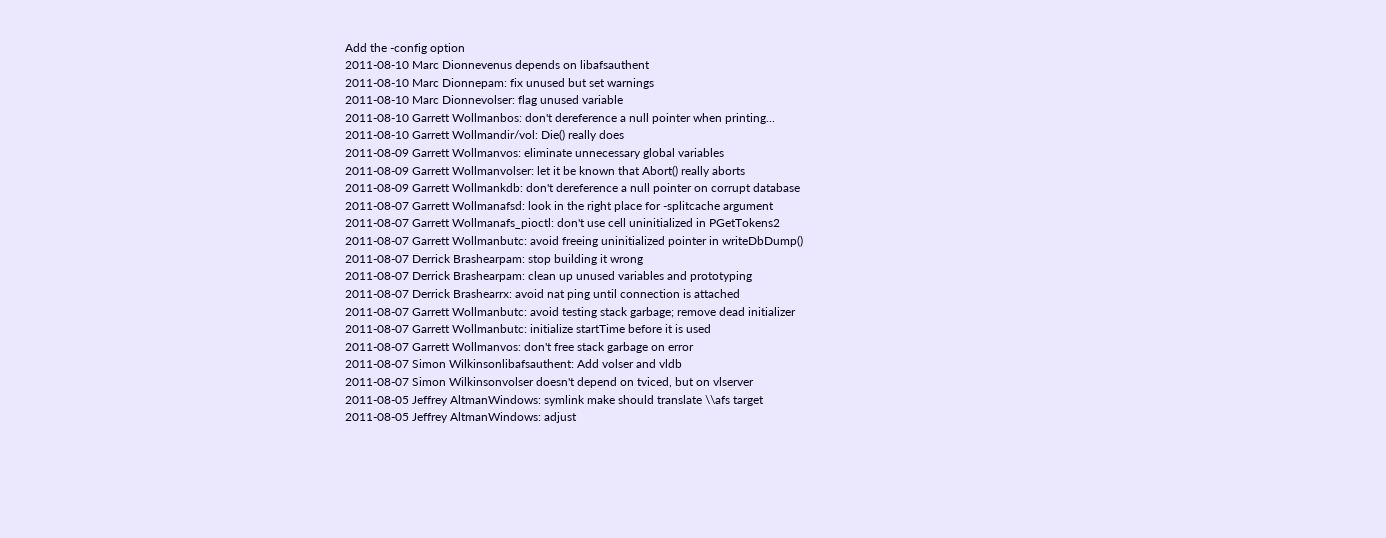Add the -config option
2011-08-10 Marc Dionnevenus depends on libafsauthent
2011-08-10 Marc Dionnepam: fix unused but set warnings
2011-08-10 Marc Dionnevolser: flag unused variable
2011-08-10 Garrett Wollmanbos: don't dereference a null pointer when printing...
2011-08-10 Garrett Wollmandir/vol: Die() really does
2011-08-09 Garrett Wollmanvos: eliminate unnecessary global variables
2011-08-09 Garrett Wollmanvolser: let it be known that Abort() really aborts
2011-08-09 Garrett Wollmankdb: don't dereference a null pointer on corrupt database
2011-08-07 Garrett Wollmanafsd: look in the right place for -splitcache argument
2011-08-07 Garrett Wollmanafs_pioctl: don't use cell uninitialized in PGetTokens2
2011-08-07 Garrett Wollmanbutc: avoid freeing uninitialized pointer in writeDbDump()
2011-08-07 Derrick Brashearpam: stop building it wrong
2011-08-07 Derrick Brashearpam: clean up unused variables and prototyping
2011-08-07 Derrick Brashearrx: avoid nat ping until connection is attached
2011-08-07 Garrett Wollmanbutc: avoid testing stack garbage; remove dead initializer
2011-08-07 Garrett Wollmanbutc: initialize startTime before it is used
2011-08-07 Garrett Wollmanvos: don't free stack garbage on error
2011-08-07 Simon Wilkinsonlibafsauthent: Add volser and vldb
2011-08-07 Simon Wilkinsonvolser doesn't depend on tviced, but on vlserver
2011-08-05 Jeffrey AltmanWindows: symlink make should translate \\afs target
2011-08-05 Jeffrey AltmanWindows: adjust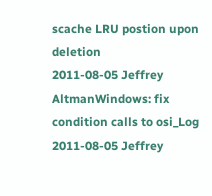scache LRU postion upon deletion
2011-08-05 Jeffrey AltmanWindows: fix condition calls to osi_Log
2011-08-05 Jeffrey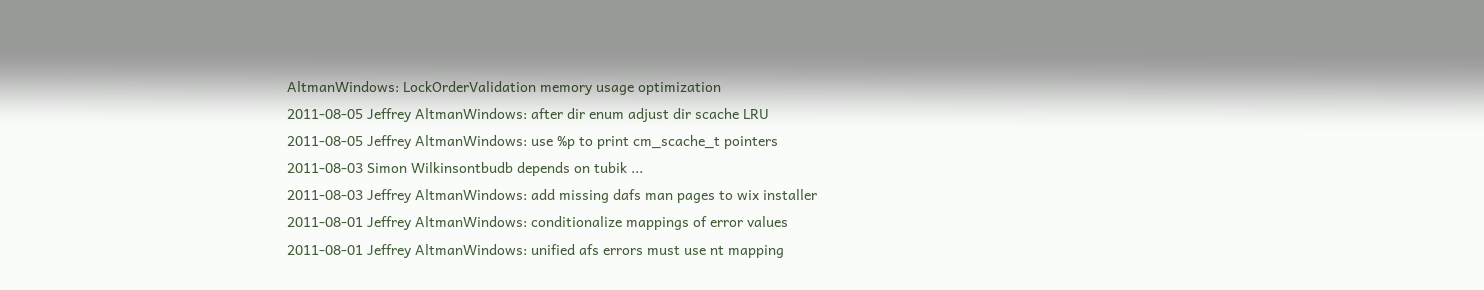AltmanWindows: LockOrderValidation memory usage optimization
2011-08-05 Jeffrey AltmanWindows: after dir enum adjust dir scache LRU
2011-08-05 Jeffrey AltmanWindows: use %p to print cm_scache_t pointers
2011-08-03 Simon Wilkinsontbudb depends on tubik ...
2011-08-03 Jeffrey AltmanWindows: add missing dafs man pages to wix installer
2011-08-01 Jeffrey AltmanWindows: conditionalize mappings of error values
2011-08-01 Jeffrey AltmanWindows: unified afs errors must use nt mapping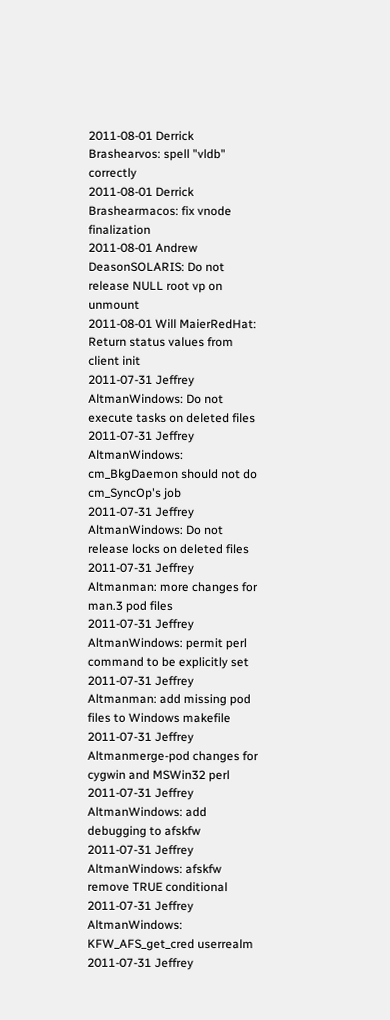2011-08-01 Derrick Brashearvos: spell "vldb" correctly
2011-08-01 Derrick Brashearmacos: fix vnode finalization
2011-08-01 Andrew DeasonSOLARIS: Do not release NULL root vp on unmount
2011-08-01 Will MaierRedHat: Return status values from client init
2011-07-31 Jeffrey AltmanWindows: Do not execute tasks on deleted files
2011-07-31 Jeffrey AltmanWindows: cm_BkgDaemon should not do cm_SyncOp's job
2011-07-31 Jeffrey AltmanWindows: Do not release locks on deleted files
2011-07-31 Jeffrey Altmanman: more changes for man.3 pod files
2011-07-31 Jeffrey AltmanWindows: permit perl command to be explicitly set
2011-07-31 Jeffrey Altmanman: add missing pod files to Windows makefile
2011-07-31 Jeffrey Altmanmerge-pod changes for cygwin and MSWin32 perl
2011-07-31 Jeffrey AltmanWindows: add debugging to afskfw
2011-07-31 Jeffrey AltmanWindows: afskfw remove TRUE conditional
2011-07-31 Jeffrey AltmanWindows: KFW_AFS_get_cred userrealm
2011-07-31 Jeffrey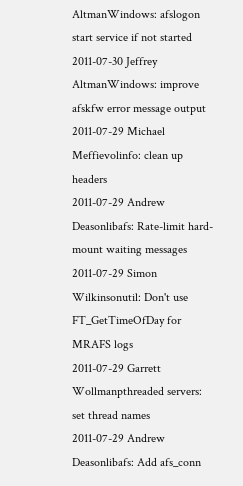AltmanWindows: afslogon start service if not started
2011-07-30 Jeffrey AltmanWindows: improve afskfw error message output
2011-07-29 Michael Meffievolinfo: clean up headers
2011-07-29 Andrew Deasonlibafs: Rate-limit hard-mount waiting messages
2011-07-29 Simon Wilkinsonutil: Don't use FT_GetTimeOfDay for MRAFS logs
2011-07-29 Garrett Wollmanpthreaded servers: set thread names
2011-07-29 Andrew Deasonlibafs: Add afs_conn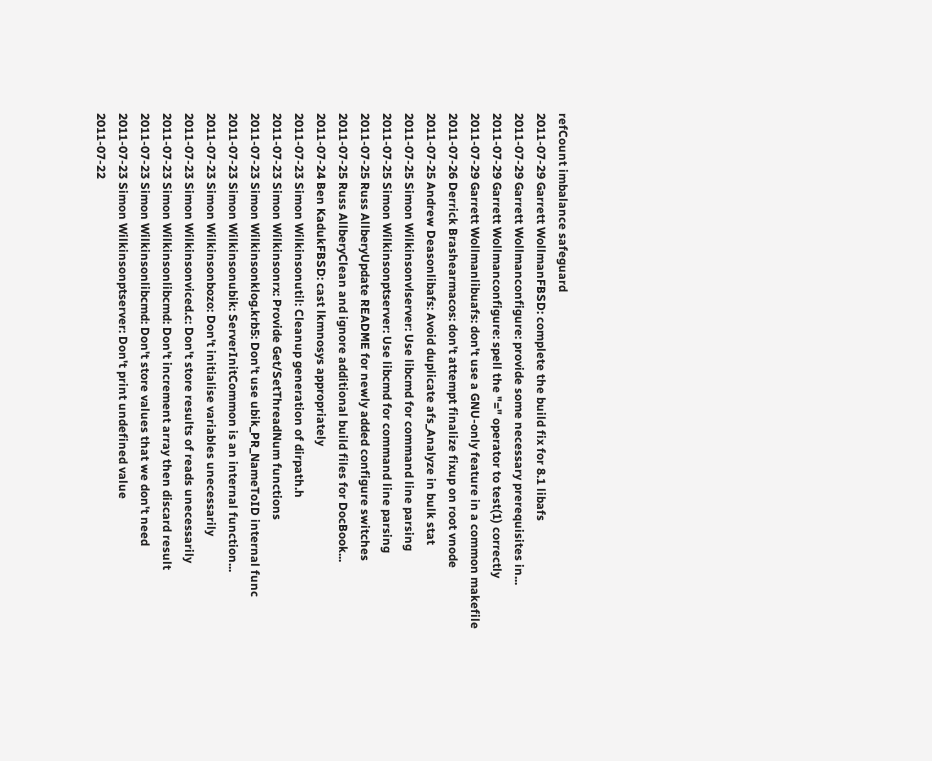refCount imbalance safeguard
2011-07-29 Garrett WollmanFBSD: complete the build fix for 8.1 libafs
2011-07-29 Garrett Wollmanconfigure: provide some necessary prerequisites in...
2011-07-29 Garrett Wollmanconfigure: spell the "=" operator to test(1) correctly
2011-07-29 Garrett Wollmanlibuafs: don't use a GNU-only feature in a common makefile
2011-07-26 Derrick Brashearmacos: don't attempt finalize fixup on root vnode
2011-07-25 Andrew Deasonlibafs: Avoid duplicate afs_Analyze in bulk stat
2011-07-25 Simon Wilkinsonvlserver: Use libcmd for command line parsing
2011-07-25 Simon Wilkinsonptserver: Use libcmd for command line parsing
2011-07-25 Russ AllberyUpdate README for newly added configure switches
2011-07-25 Russ AllberyClean and ignore additional build files for DocBook...
2011-07-24 Ben KadukFBSD: cast lkmnosys appropriately
2011-07-23 Simon Wilkinsonutil: Cleanup generation of dirpath.h
2011-07-23 Simon Wilkinsonrx: Provide Get/SetThreadNum functions
2011-07-23 Simon Wilkinsonklog.krb5: Don't use ubik_PR_NameToID internal func
2011-07-23 Simon Wilkinsonubik: ServerInitCommon is an internal function...
2011-07-23 Simon Wilkinsonbozo: Don't initialise variables unecessarily
2011-07-23 Simon Wilkinsonviced.c: Don't store results of reads unecessarily
2011-07-23 Simon Wilkinsonlibcmd: Don't increment array then discard result
2011-07-23 Simon Wilkinsonlibcmd: Don't store values that we don't need
2011-07-23 Simon Wilkinsonptserver: Don't print undefined value
2011-07-22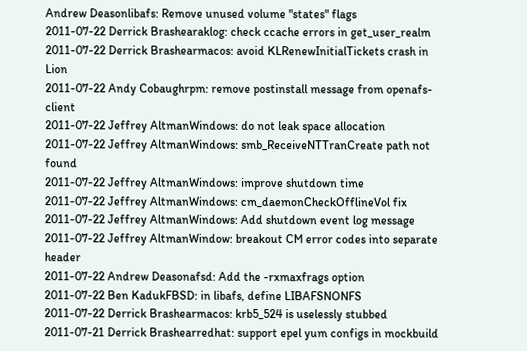Andrew Deasonlibafs: Remove unused volume "states" flags
2011-07-22 Derrick Brashearaklog: check ccache errors in get_user_realm
2011-07-22 Derrick Brashearmacos: avoid KLRenewInitialTickets crash in Lion
2011-07-22 Andy Cobaughrpm: remove postinstall message from openafs-client
2011-07-22 Jeffrey AltmanWindows: do not leak space allocation
2011-07-22 Jeffrey AltmanWindows: smb_ReceiveNTTranCreate path not found
2011-07-22 Jeffrey AltmanWindows: improve shutdown time
2011-07-22 Jeffrey AltmanWindows: cm_daemonCheckOfflineVol fix
2011-07-22 Jeffrey AltmanWindows: Add shutdown event log message
2011-07-22 Jeffrey AltmanWindow: breakout CM error codes into separate header
2011-07-22 Andrew Deasonafsd: Add the -rxmaxfrags option
2011-07-22 Ben KadukFBSD: in libafs, define LIBAFSNONFS
2011-07-22 Derrick Brashearmacos: krb5_524 is uselessly stubbed
2011-07-21 Derrick Brashearredhat: support epel yum configs in mockbuild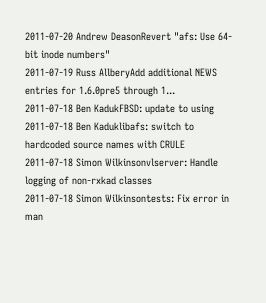2011-07-20 Andrew DeasonRevert "afs: Use 64-bit inode numbers"
2011-07-19 Russ AllberyAdd additional NEWS entries for 1.6.0pre5 through 1...
2011-07-18 Ben KadukFBSD: update to using
2011-07-18 Ben Kaduklibafs: switch to hardcoded source names with CRULE
2011-07-18 Simon Wilkinsonvlserver: Handle logging of non-rxkad classes
2011-07-18 Simon Wilkinsontests: Fix error in man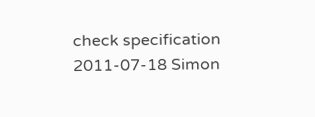check specification
2011-07-18 Simon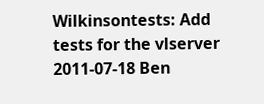Wilkinsontests: Add tests for the vlserver
2011-07-18 Ben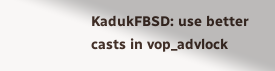KadukFBSD: use better casts in vop_advlock